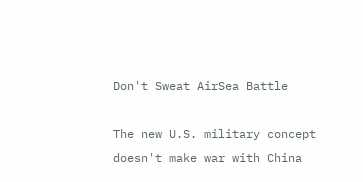Don't Sweat AirSea Battle

The new U.S. military concept doesn't make war with China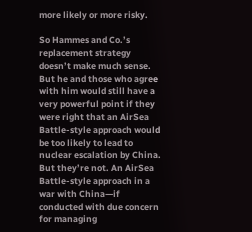more likely or more risky.

So Hammes and Co.’s replacement strategy doesn’t make much sense. But he and those who agree with him would still have a very powerful point if they were right that an AirSea Battle-style approach would be too likely to lead to nuclear escalation by China. But they’re not. An AirSea Battle-style approach in a war with China—if conducted with due concern for managing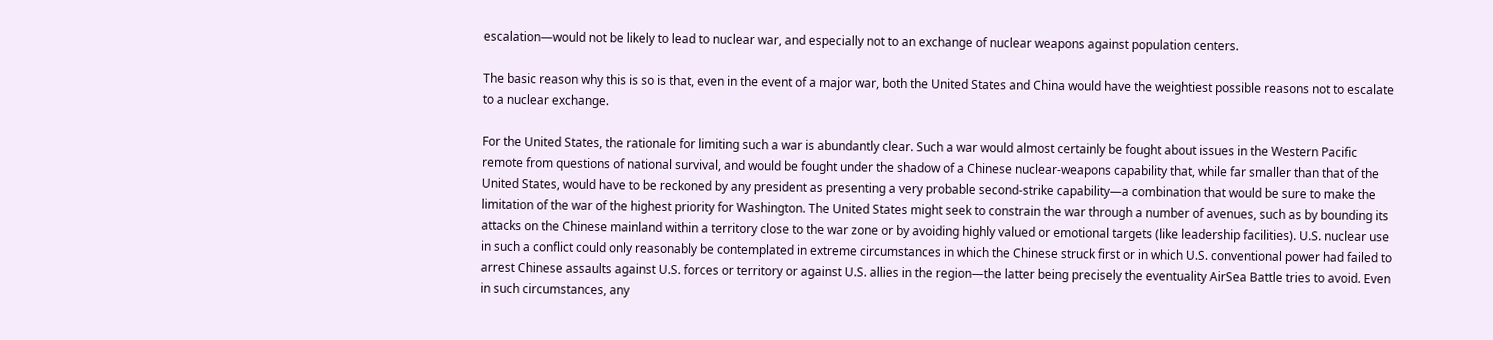escalation—would not be likely to lead to nuclear war, and especially not to an exchange of nuclear weapons against population centers.

The basic reason why this is so is that, even in the event of a major war, both the United States and China would have the weightiest possible reasons not to escalate to a nuclear exchange.

For the United States, the rationale for limiting such a war is abundantly clear. Such a war would almost certainly be fought about issues in the Western Pacific remote from questions of national survival, and would be fought under the shadow of a Chinese nuclear-weapons capability that, while far smaller than that of the United States, would have to be reckoned by any president as presenting a very probable second-strike capability—a combination that would be sure to make the limitation of the war of the highest priority for Washington. The United States might seek to constrain the war through a number of avenues, such as by bounding its attacks on the Chinese mainland within a territory close to the war zone or by avoiding highly valued or emotional targets (like leadership facilities). U.S. nuclear use in such a conflict could only reasonably be contemplated in extreme circumstances in which the Chinese struck first or in which U.S. conventional power had failed to arrest Chinese assaults against U.S. forces or territory or against U.S. allies in the region—the latter being precisely the eventuality AirSea Battle tries to avoid. Even in such circumstances, any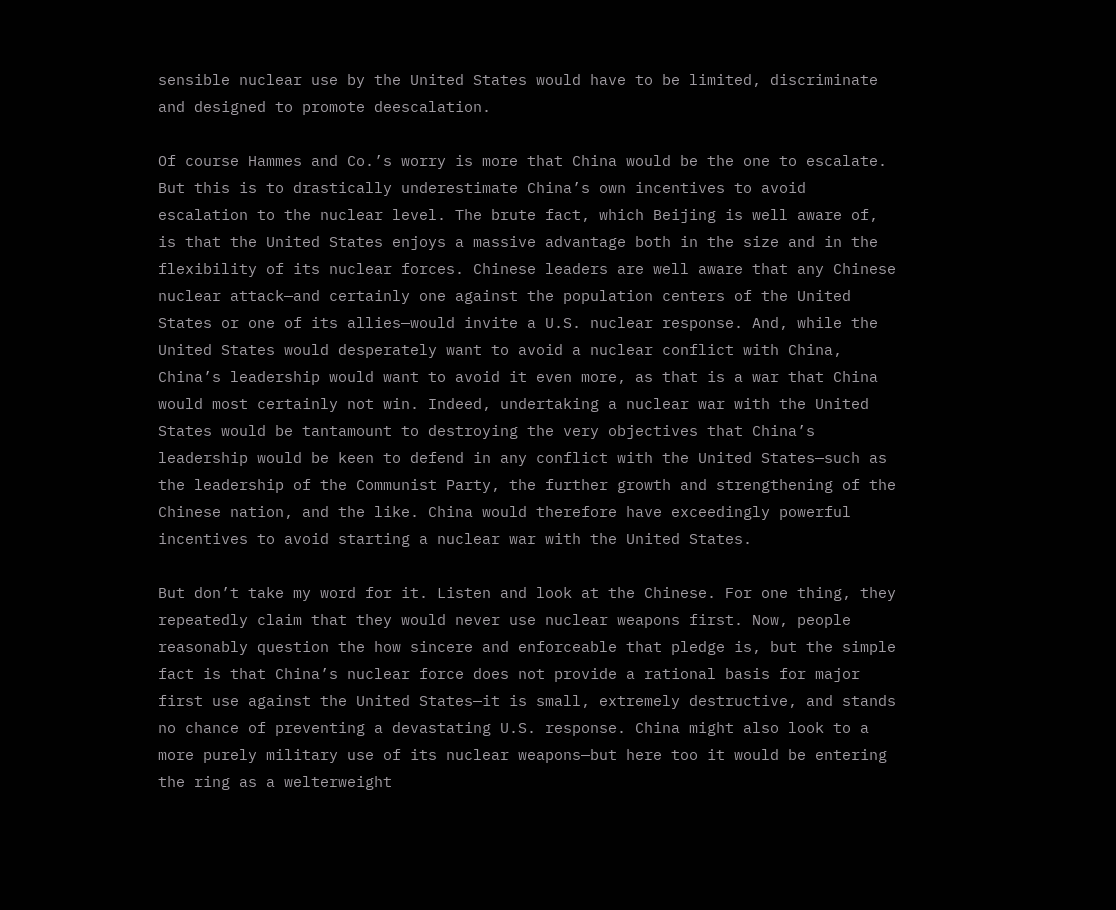sensible nuclear use by the United States would have to be limited, discriminate and designed to promote deescalation.

Of course Hammes and Co.’s worry is more that China would be the one to escalate. But this is to drastically underestimate China’s own incentives to avoid escalation to the nuclear level. The brute fact, which Beijing is well aware of, is that the United States enjoys a massive advantage both in the size and in the flexibility of its nuclear forces. Chinese leaders are well aware that any Chinese nuclear attack—and certainly one against the population centers of the United States or one of its allies—would invite a U.S. nuclear response. And, while the United States would desperately want to avoid a nuclear conflict with China, China’s leadership would want to avoid it even more, as that is a war that China would most certainly not win. Indeed, undertaking a nuclear war with the United States would be tantamount to destroying the very objectives that China’s leadership would be keen to defend in any conflict with the United States—such as the leadership of the Communist Party, the further growth and strengthening of the Chinese nation, and the like. China would therefore have exceedingly powerful incentives to avoid starting a nuclear war with the United States.

But don’t take my word for it. Listen and look at the Chinese. For one thing, they repeatedly claim that they would never use nuclear weapons first. Now, people reasonably question the how sincere and enforceable that pledge is, but the simple fact is that China’s nuclear force does not provide a rational basis for major first use against the United States—it is small, extremely destructive, and stands no chance of preventing a devastating U.S. response. China might also look to a more purely military use of its nuclear weapons—but here too it would be entering the ring as a welterweight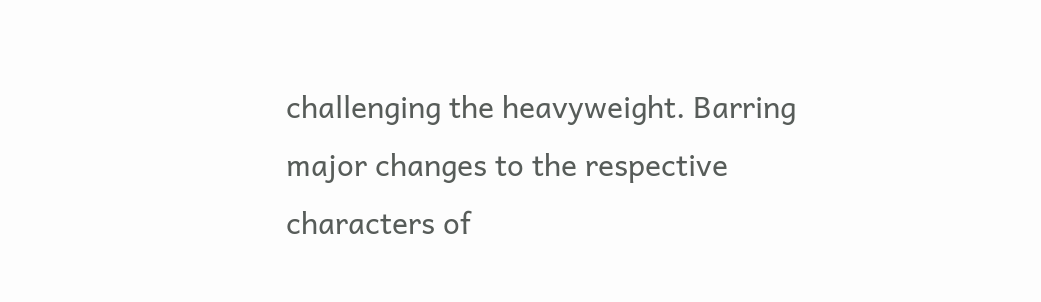challenging the heavyweight. Barring major changes to the respective characters of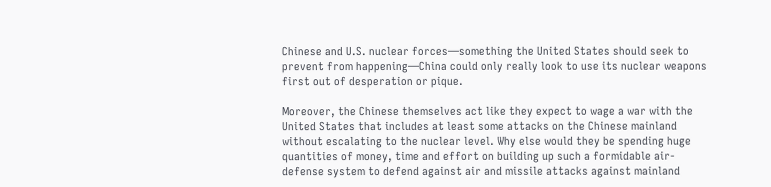Chinese and U.S. nuclear forces—something the United States should seek to prevent from happening—China could only really look to use its nuclear weapons first out of desperation or pique.

Moreover, the Chinese themselves act like they expect to wage a war with the United States that includes at least some attacks on the Chinese mainland without escalating to the nuclear level. Why else would they be spending huge quantities of money, time and effort on building up such a formidable air-defense system to defend against air and missile attacks against mainland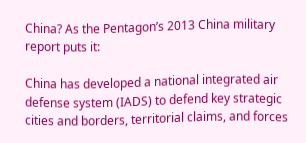China? As the Pentagon’s 2013 China military report puts it:

China has developed a national integrated air defense system (IADS) to defend key strategic cities and borders, territorial claims, and forces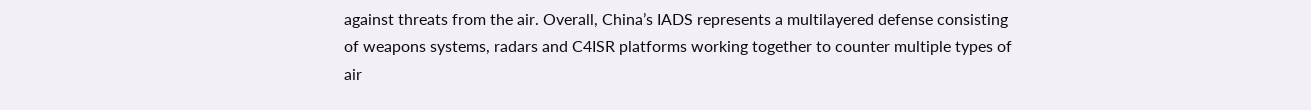against threats from the air. Overall, China’s IADS represents a multilayered defense consisting of weapons systems, radars and C4ISR platforms working together to counter multiple types of air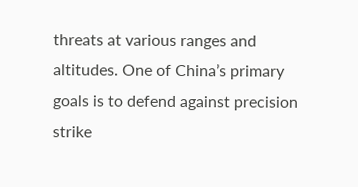threats at various ranges and altitudes. One of China’s primary goals is to defend against precision strike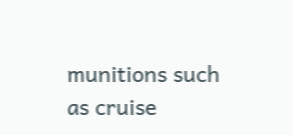munitions such as cruise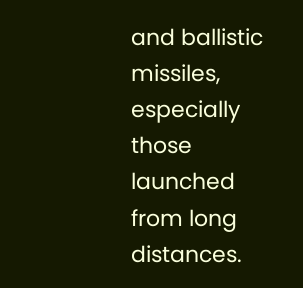and ballistic missiles, especially those launched from long distances.